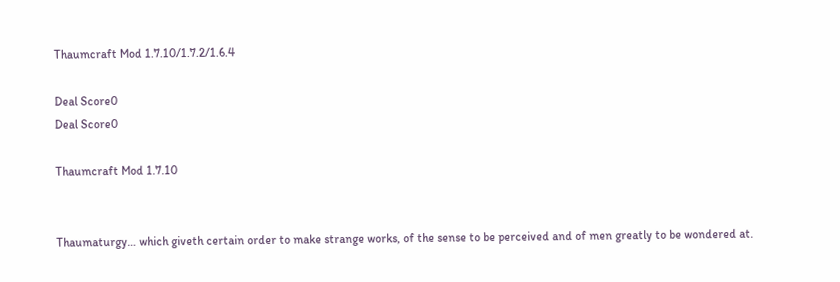Thaumcraft Mod 1.7.10/1.7.2/1.6.4

Deal Score0
Deal Score0

Thaumcraft Mod 1.7.10


Thaumaturgy… which giveth certain order to make strange works, of the sense to be perceived and of men greatly to be wondered at.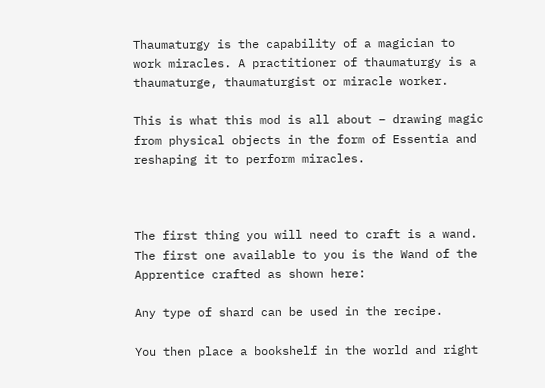Thaumaturgy is the capability of a magician to work miracles. A practitioner of thaumaturgy is a thaumaturge, thaumaturgist or miracle worker.

This is what this mod is all about – drawing magic from physical objects in the form of Essentia and reshaping it to perform miracles.



The first thing you will need to craft is a wand. The first one available to you is the Wand of the Apprentice crafted as shown here:

Any type of shard can be used in the recipe.

You then place a bookshelf in the world and right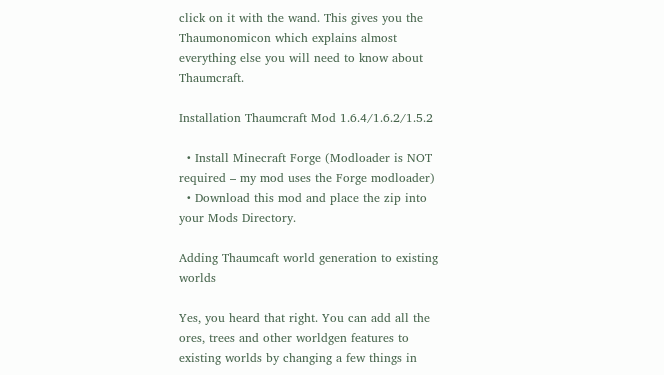click on it with the wand. This gives you the Thaumonomicon which explains almost everything else you will need to know about Thaumcraft.

Installation Thaumcraft Mod 1.6.4/1.6.2/1.5.2

  • Install Minecraft Forge (Modloader is NOT required – my mod uses the Forge modloader)
  • Download this mod and place the zip into your Mods Directory.

Adding Thaumcaft world generation to existing worlds

Yes, you heard that right. You can add all the ores, trees and other worldgen features to existing worlds by changing a few things in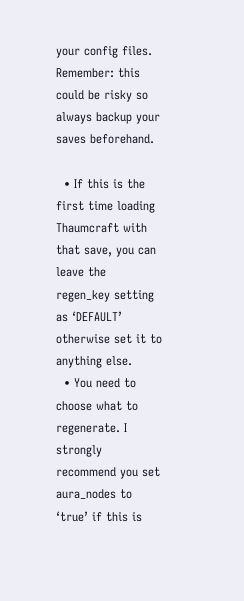your config files. Remember: this could be risky so always backup your saves beforehand.

  • If this is the first time loading Thaumcraft with that save, you can leave the regen_key setting as ‘DEFAULT’ otherwise set it to anything else.
  • You need to choose what to regenerate. I strongly recommend you set aura_nodes to ‘true’ if this is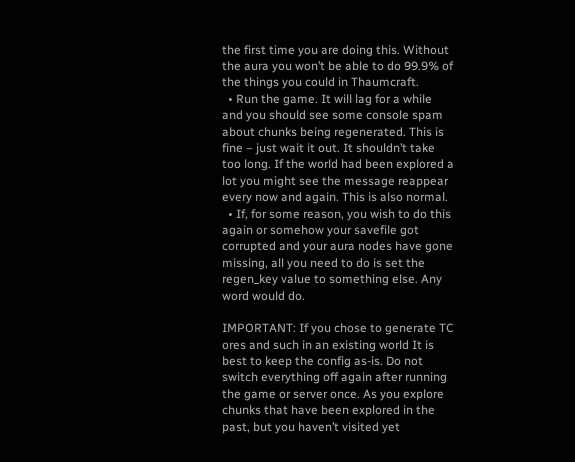the first time you are doing this. Without the aura you won’t be able to do 99.9% of the things you could in Thaumcraft.
  • Run the game. It will lag for a while and you should see some console spam about chunks being regenerated. This is fine – just wait it out. It shouldn’t take too long. If the world had been explored a lot you might see the message reappear every now and again. This is also normal.
  • If, for some reason, you wish to do this again or somehow your savefile got corrupted and your aura nodes have gone missing, all you need to do is set the regen_key value to something else. Any word would do.

IMPORTANT: If you chose to generate TC ores and such in an existing world It is best to keep the config as-is. Do not switch everything off again after running the game or server once. As you explore chunks that have been explored in the past, but you haven’t visited yet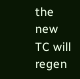the new TC will regen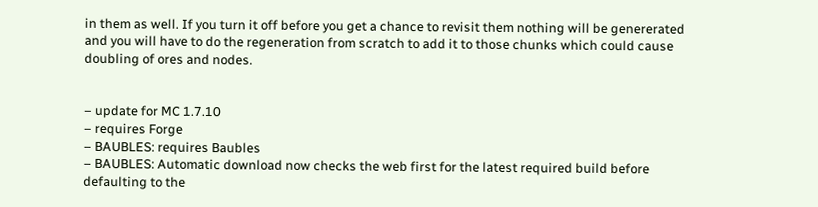in them as well. If you turn it off before you get a chance to revisit them nothing will be genererated and you will have to do the regeneration from scratch to add it to those chunks which could cause doubling of ores and nodes.


– update for MC 1.7.10
– requires Forge
– BAUBLES: requires Baubles
– BAUBLES: Automatic download now checks the web first for the latest required build before defaulting to the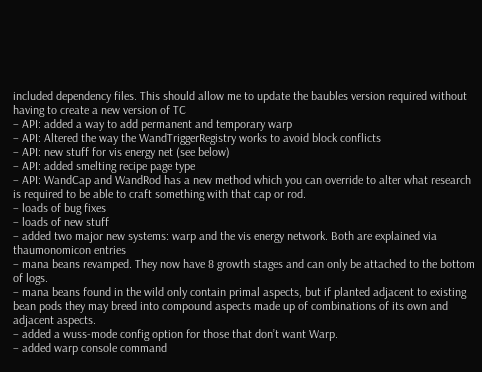included dependency files. This should allow me to update the baubles version required without having to create a new version of TC
– API: added a way to add permanent and temporary warp
– API: Altered the way the WandTriggerRegistry works to avoid block conflicts
– API: new stuff for vis energy net (see below)
– API: added smelting recipe page type
– API: WandCap and WandRod has a new method which you can override to alter what research is required to be able to craft something with that cap or rod.
– loads of bug fixes
– loads of new stuff
– added two major new systems: warp and the vis energy network. Both are explained via thaumonomicon entries
– mana beans revamped. They now have 8 growth stages and can only be attached to the bottom of logs.
– mana beans found in the wild only contain primal aspects, but if planted adjacent to existing bean pods they may breed into compound aspects made up of combinations of its own and adjacent aspects.
– added a wuss-mode config option for those that don’t want Warp.
– added warp console command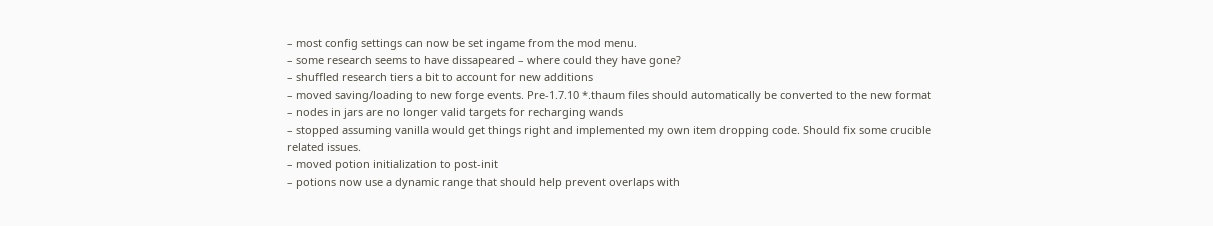– most config settings can now be set ingame from the mod menu.
– some research seems to have dissapeared – where could they have gone?
– shuffled research tiers a bit to account for new additions
– moved saving/loading to new forge events. Pre-1.7.10 *.thaum files should automatically be converted to the new format
– nodes in jars are no longer valid targets for recharging wands
– stopped assuming vanilla would get things right and implemented my own item dropping code. Should fix some crucible related issues.
– moved potion initialization to post-init
– potions now use a dynamic range that should help prevent overlaps with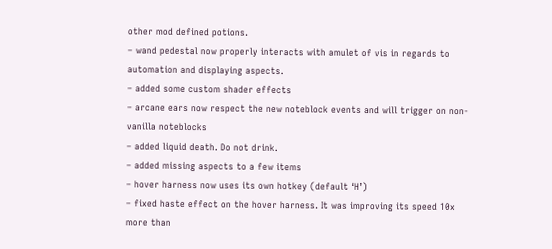other mod defined potions.
– wand pedestal now properly interacts with amulet of vis in regards to automation and displaying aspects.
– added some custom shader effects
– arcane ears now respect the new noteblock events and will trigger on non-vanilla noteblocks
– added liquid death. Do not drink.
– added missing aspects to a few items
– hover harness now uses its own hotkey (default ‘H’)
– fixed haste effect on the hover harness. It was improving its speed 10x more than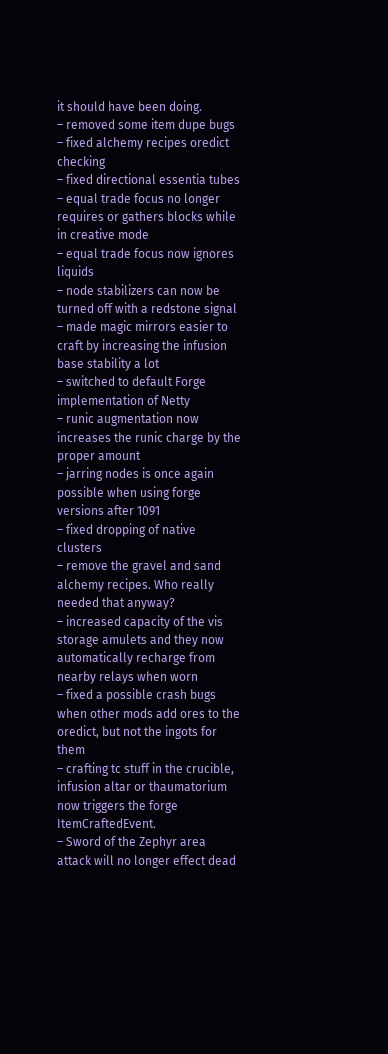it should have been doing.
– removed some item dupe bugs
– fixed alchemy recipes oredict checking
– fixed directional essentia tubes
– equal trade focus no longer requires or gathers blocks while in creative mode
– equal trade focus now ignores liquids
– node stabilizers can now be turned off with a redstone signal
– made magic mirrors easier to craft by increasing the infusion base stability a lot
– switched to default Forge implementation of Netty
– runic augmentation now increases the runic charge by the proper amount
– jarring nodes is once again possible when using forge versions after 1091
– fixed dropping of native clusters
– remove the gravel and sand alchemy recipes. Who really needed that anyway?
– increased capacity of the vis storage amulets and they now automatically recharge from nearby relays when worn
– fixed a possible crash bugs when other mods add ores to the oredict, but not the ingots for them
– crafting tc stuff in the crucible, infusion altar or thaumatorium now triggers the forge ItemCraftedEvent.
– Sword of the Zephyr area attack will no longer effect dead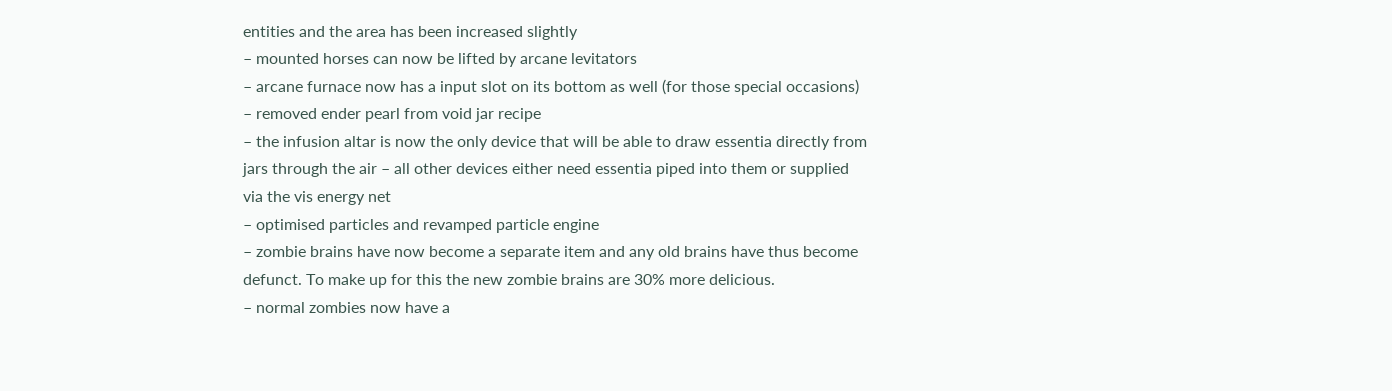entities and the area has been increased slightly
– mounted horses can now be lifted by arcane levitators
– arcane furnace now has a input slot on its bottom as well (for those special occasions)
– removed ender pearl from void jar recipe
– the infusion altar is now the only device that will be able to draw essentia directly from jars through the air – all other devices either need essentia piped into them or supplied via the vis energy net
– optimised particles and revamped particle engine
– zombie brains have now become a separate item and any old brains have thus become defunct. To make up for this the new zombie brains are 30% more delicious.
– normal zombies now have a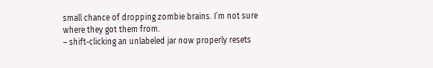small chance of dropping zombie brains. I’m not sure where they got them from.
– shift-clicking an unlabeled jar now properly resets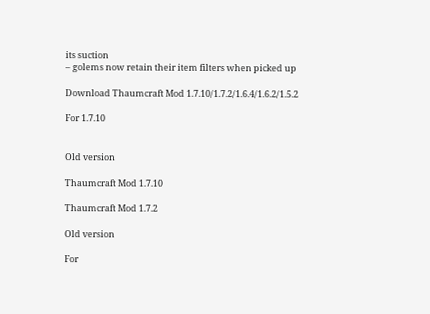its suction
– golems now retain their item filters when picked up

Download Thaumcraft Mod 1.7.10/1.7.2/1.6.4/1.6.2/1.5.2

For 1.7.10


Old version

Thaumcraft Mod 1.7.10

Thaumcraft Mod 1.7.2

Old version

For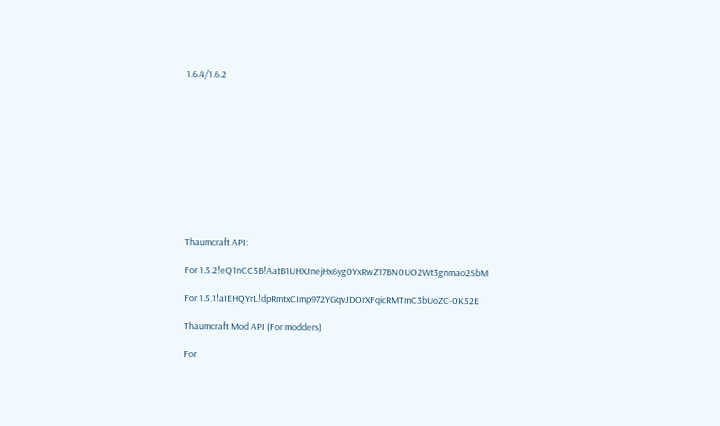1.6.4/1.6.2











Thaumcraft API:

For 1.5.2!eQ1nCC5B!AatB1UHXJnejHx6yg0YxRwZ17BN0UO2Wt3gnmao2SbM

For 1.5.1!aIEHQYrL!dpRmtxCImp972YGqvJDOrXFqicRMTmC3bUoZC-0K52E

Thaumcraft Mod API (For modders)

For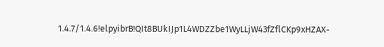1.4.7/1.4.6!elpyibrB!QIt8BUkIJp1L4WDZZbe1WyLLjW43fZflCKp9xHZAX-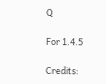Q

For 1.4.5

Credits: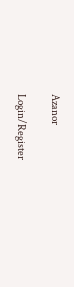Azanor

Login/Register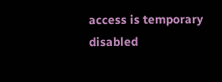access is temporary disabled